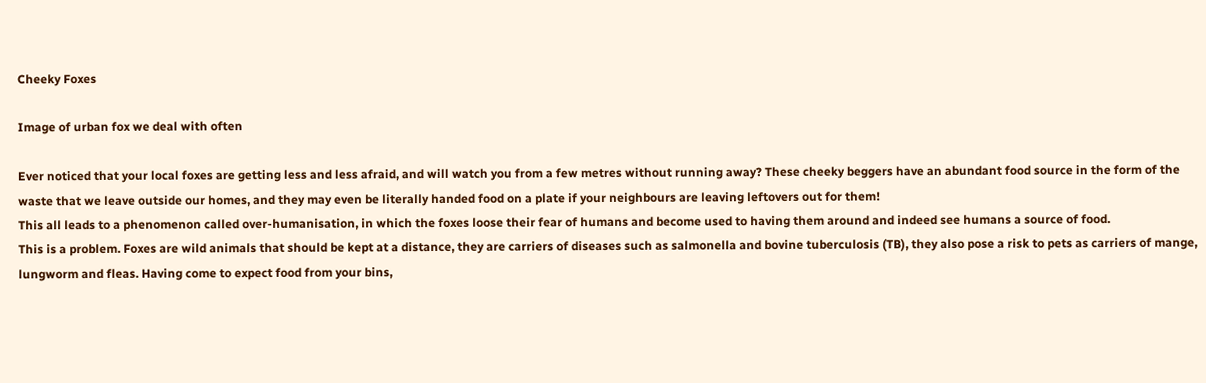Cheeky Foxes

Image of urban fox we deal with often

Ever noticed that your local foxes are getting less and less afraid, and will watch you from a few metres without running away? These cheeky beggers have an abundant food source in the form of the waste that we leave outside our homes, and they may even be literally handed food on a plate if your neighbours are leaving leftovers out for them!
This all leads to a phenomenon called over-humanisation, in which the foxes loose their fear of humans and become used to having them around and indeed see humans a source of food.
This is a problem. Foxes are wild animals that should be kept at a distance, they are carriers of diseases such as salmonella and bovine tuberculosis (TB), they also pose a risk to pets as carriers of mange, lungworm and fleas. Having come to expect food from your bins,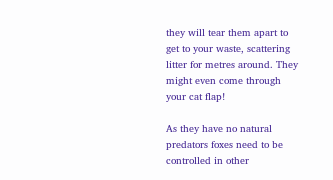they will tear them apart to get to your waste, scattering litter for metres around. They might even come through your cat flap!

As they have no natural predators foxes need to be controlled in other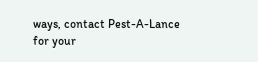ways, contact Pest-A-Lance for your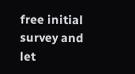free initial survey and let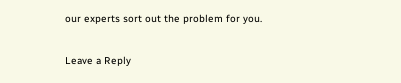our experts sort out the problem for you.

Leave a Reply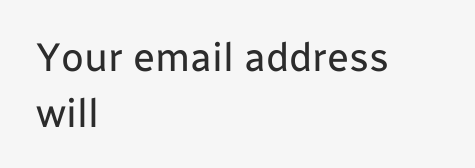Your email address will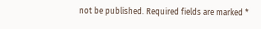not be published. Required fields are marked *